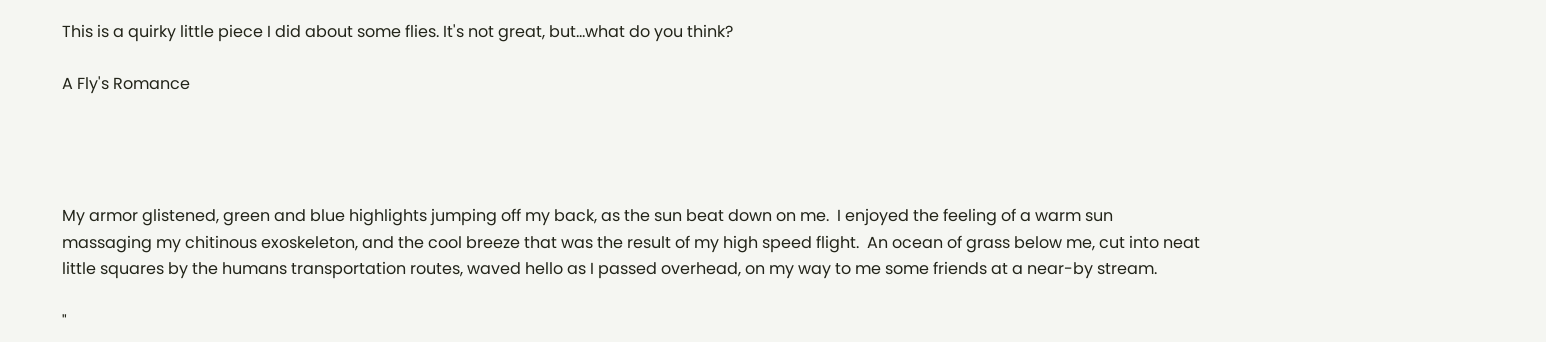This is a quirky little piece I did about some flies. It's not great, but...what do you think?

A Fly's Romance




My armor glistened, green and blue highlights jumping off my back, as the sun beat down on me.  I enjoyed the feeling of a warm sun massaging my chitinous exoskeleton, and the cool breeze that was the result of my high speed flight.  An ocean of grass below me, cut into neat little squares by the humans transportation routes, waved hello as I passed overhead, on my way to me some friends at a near-by stream.

"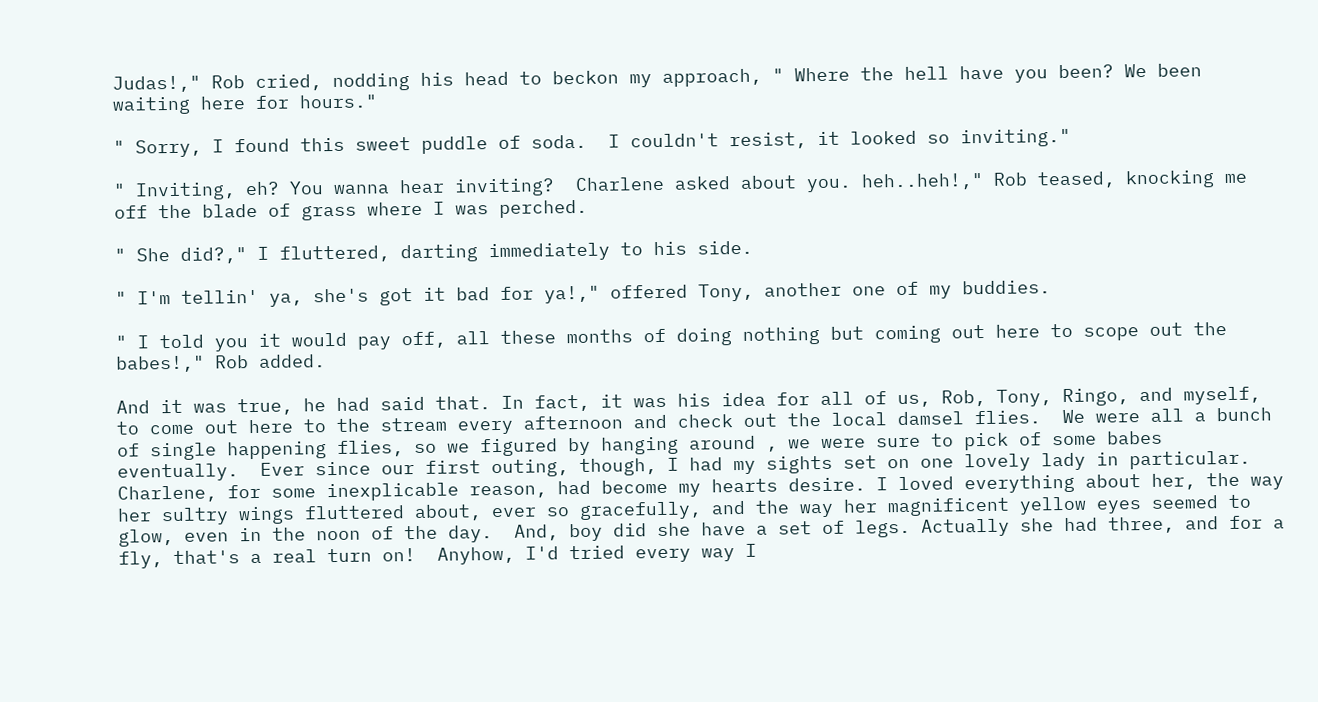Judas!," Rob cried, nodding his head to beckon my approach, " Where the hell have you been? We been waiting here for hours."

" Sorry, I found this sweet puddle of soda.  I couldn't resist, it looked so inviting."

" Inviting, eh? You wanna hear inviting?  Charlene asked about you. heh..heh!," Rob teased, knocking me off the blade of grass where I was perched.

" She did?," I fluttered, darting immediately to his side.

" I'm tellin' ya, she's got it bad for ya!," offered Tony, another one of my buddies.

" I told you it would pay off, all these months of doing nothing but coming out here to scope out the babes!," Rob added.

And it was true, he had said that. In fact, it was his idea for all of us, Rob, Tony, Ringo, and myself, to come out here to the stream every afternoon and check out the local damsel flies.  We were all a bunch of single happening flies, so we figured by hanging around , we were sure to pick of some babes eventually.  Ever since our first outing, though, I had my sights set on one lovely lady in particular.  Charlene, for some inexplicable reason, had become my hearts desire. I loved everything about her, the way her sultry wings fluttered about, ever so gracefully, and the way her magnificent yellow eyes seemed to glow, even in the noon of the day.  And, boy did she have a set of legs. Actually she had three, and for a fly, that's a real turn on!  Anyhow, I'd tried every way I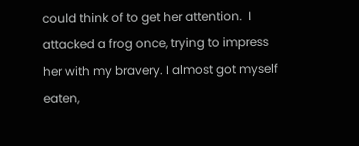could think of to get her attention.  I attacked a frog once, trying to impress her with my bravery. I almost got myself eaten,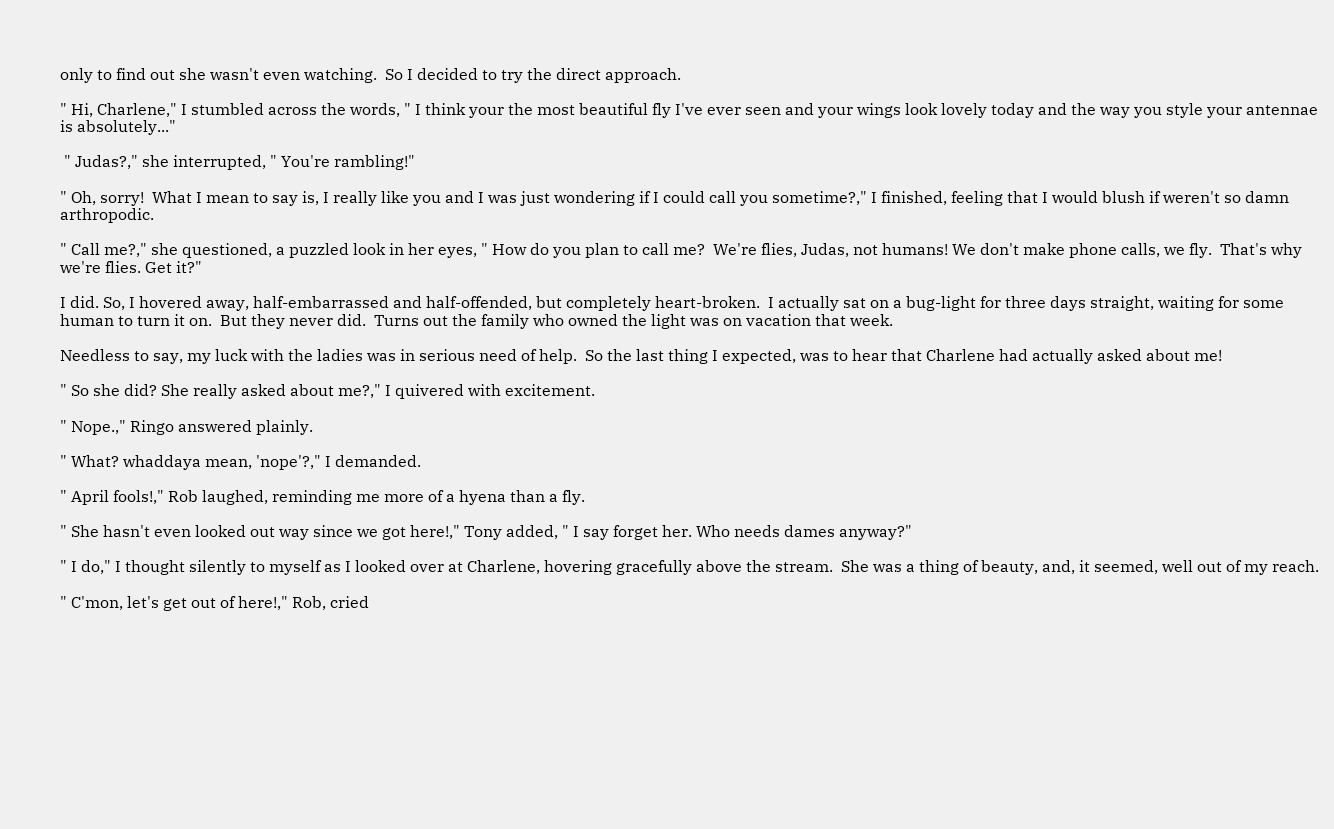only to find out she wasn't even watching.  So I decided to try the direct approach.

" Hi, Charlene," I stumbled across the words, " I think your the most beautiful fly I've ever seen and your wings look lovely today and the way you style your antennae is absolutely..."

 " Judas?," she interrupted, " You're rambling!"

" Oh, sorry!  What I mean to say is, I really like you and I was just wondering if I could call you sometime?," I finished, feeling that I would blush if weren't so damn arthropodic.

" Call me?," she questioned, a puzzled look in her eyes, " How do you plan to call me?  We're flies, Judas, not humans! We don't make phone calls, we fly.  That's why we're flies. Get it?"

I did. So, I hovered away, half-embarrassed and half-offended, but completely heart-broken.  I actually sat on a bug-light for three days straight, waiting for some human to turn it on.  But they never did.  Turns out the family who owned the light was on vacation that week.

Needless to say, my luck with the ladies was in serious need of help.  So the last thing I expected, was to hear that Charlene had actually asked about me!

" So she did? She really asked about me?," I quivered with excitement.

" Nope.," Ringo answered plainly.

" What? whaddaya mean, 'nope'?," I demanded.

" April fools!," Rob laughed, reminding me more of a hyena than a fly.

" She hasn't even looked out way since we got here!," Tony added, " I say forget her. Who needs dames anyway?"

" I do," I thought silently to myself as I looked over at Charlene, hovering gracefully above the stream.  She was a thing of beauty, and, it seemed, well out of my reach.

" C'mon, let's get out of here!," Rob, cried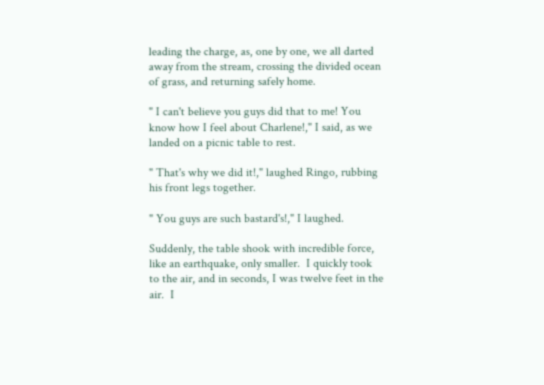leading the charge, as, one by one, we all darted away from the stream, crossing the divided ocean of grass, and returning safely home.

" I can't believe you guys did that to me! You know how I feel about Charlene!," I said, as we landed on a picnic table to rest.

" That's why we did it!," laughed Ringo, rubbing his front legs together.

" You guys are such bastard's!," I laughed.

Suddenly, the table shook with incredible force, like an earthquake, only smaller.  I quickly took to the air, and in seconds, I was twelve feet in the air.  I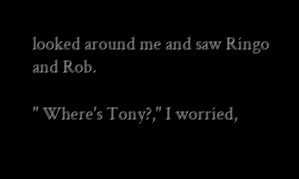looked around me and saw Ringo and Rob.

" Where's Tony?," I worried,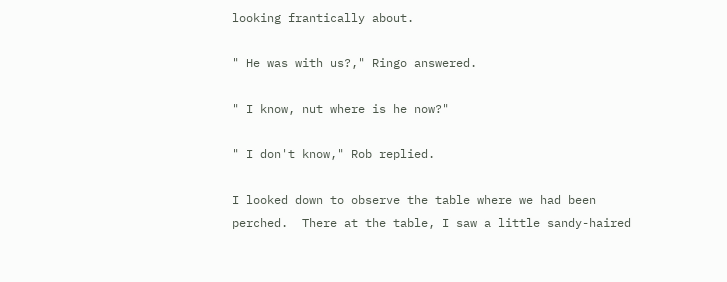looking frantically about.

" He was with us?," Ringo answered.

" I know, nut where is he now?"

" I don't know," Rob replied.

I looked down to observe the table where we had been perched.  There at the table, I saw a little sandy-haired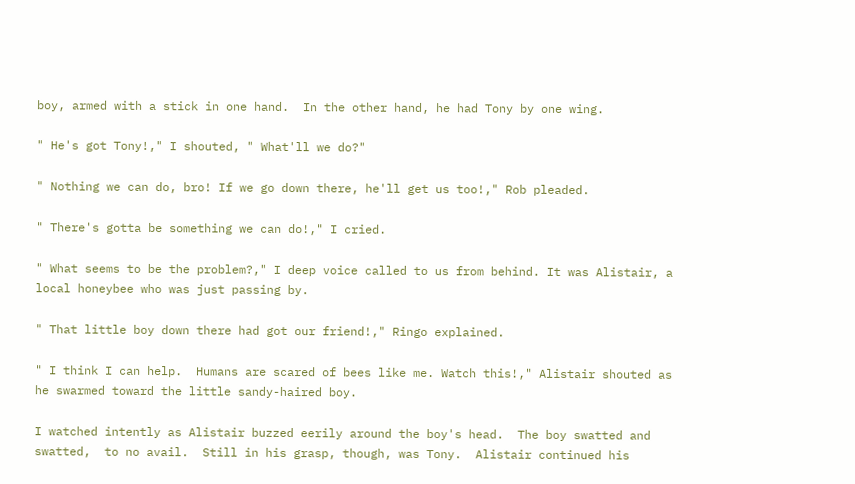boy, armed with a stick in one hand.  In the other hand, he had Tony by one wing.

" He's got Tony!," I shouted, " What'll we do?"

" Nothing we can do, bro! If we go down there, he'll get us too!," Rob pleaded.

" There's gotta be something we can do!," I cried.

" What seems to be the problem?," I deep voice called to us from behind. It was Alistair, a local honeybee who was just passing by.

" That little boy down there had got our friend!," Ringo explained.

" I think I can help.  Humans are scared of bees like me. Watch this!," Alistair shouted as he swarmed toward the little sandy-haired boy.

I watched intently as Alistair buzzed eerily around the boy's head.  The boy swatted and swatted,  to no avail.  Still in his grasp, though, was Tony.  Alistair continued his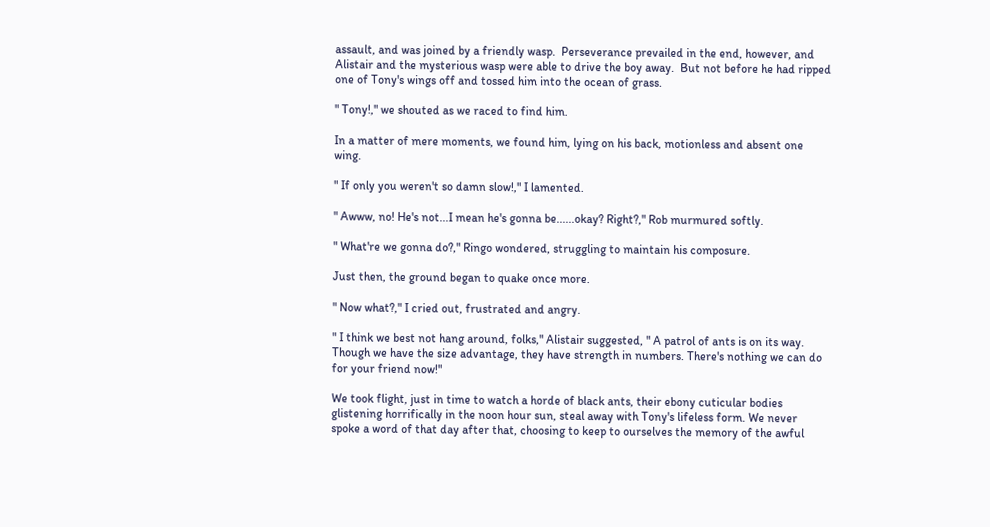assault, and was joined by a friendly wasp.  Perseverance prevailed in the end, however, and Alistair and the mysterious wasp were able to drive the boy away.  But not before he had ripped one of Tony's wings off and tossed him into the ocean of grass.

" Tony!," we shouted as we raced to find him.

In a matter of mere moments, we found him, lying on his back, motionless and absent one wing.

" If only you weren't so damn slow!," I lamented.

" Awww, no! He's not...I mean he's gonna be......okay? Right?," Rob murmured softly.

" What're we gonna do?," Ringo wondered, struggling to maintain his composure.

Just then, the ground began to quake once more.

" Now what?," I cried out, frustrated and angry.

" I think we best not hang around, folks," Alistair suggested, " A patrol of ants is on its way.  Though we have the size advantage, they have strength in numbers. There's nothing we can do for your friend now!"

We took flight, just in time to watch a horde of black ants, their ebony cuticular bodies glistening horrifically in the noon hour sun, steal away with Tony's lifeless form. We never spoke a word of that day after that, choosing to keep to ourselves the memory of the awful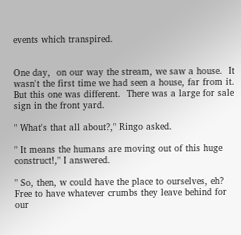events which transpired.


One day,  on our way the stream, we saw a house.  It wasn't the first time we had seen a house, far from it.  But this one was different.  There was a large for sale sign in the front yard.

" What's that all about?," Ringo asked.

" It means the humans are moving out of this huge construct!," I answered.

" So, then, w could have the place to ourselves, eh?  Free to have whatever crumbs they leave behind for our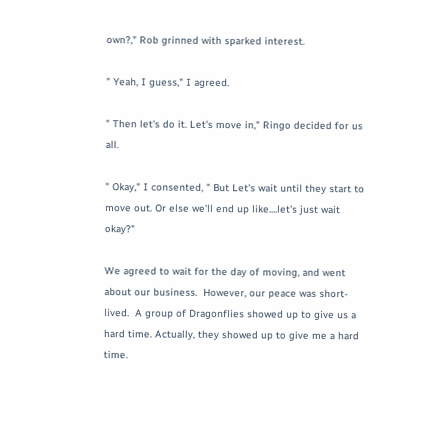own?," Rob grinned with sparked interest.

" Yeah, I guess," I agreed.

" Then let's do it. Let's move in," Ringo decided for us all.

" Okay," I consented, " But Let's wait until they start to move out. Or else we'll end up like....let's just wait okay?"

We agreed to wait for the day of moving, and went about our business.  However, our peace was short-lived.  A group of Dragonflies showed up to give us a hard time. Actually, they showed up to give me a hard time.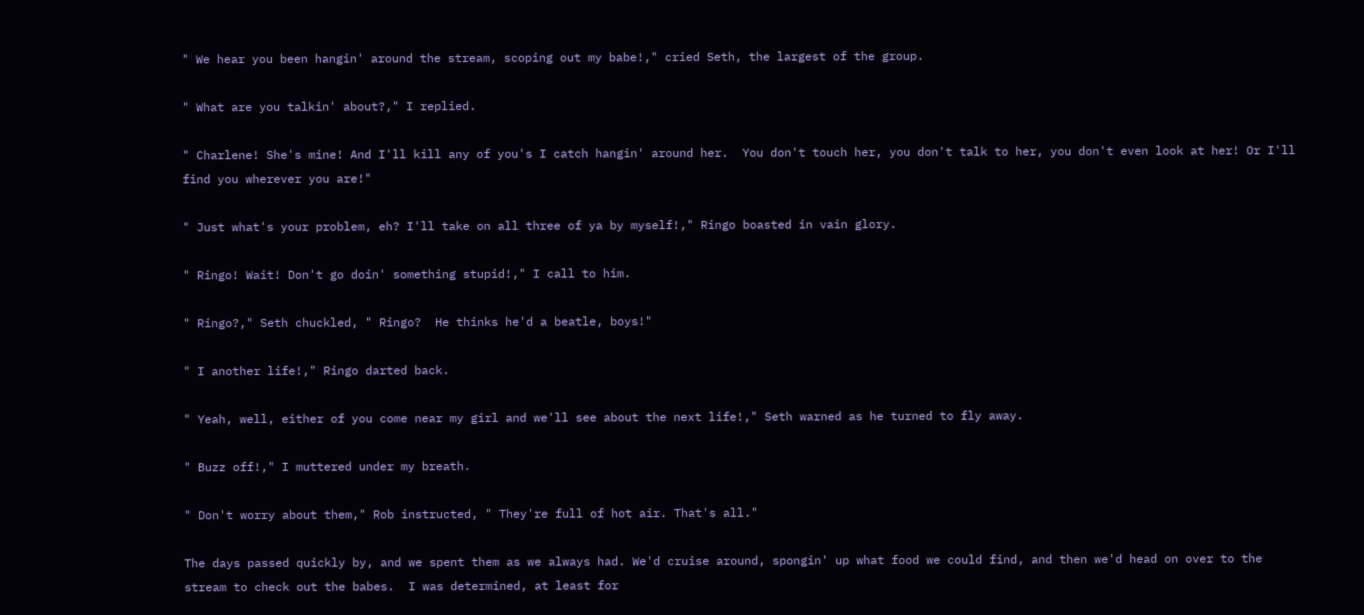" We hear you been hangin' around the stream, scoping out my babe!," cried Seth, the largest of the group.

" What are you talkin' about?," I replied.

" Charlene! She's mine! And I'll kill any of you's I catch hangin' around her.  You don't touch her, you don't talk to her, you don't even look at her! Or I'll find you wherever you are!"

" Just what's your problem, eh? I'll take on all three of ya by myself!," Ringo boasted in vain glory.

" Ringo! Wait! Don't go doin' something stupid!," I call to him.

" Ringo?," Seth chuckled, " Ringo?  He thinks he'd a beatle, boys!"

" I another life!," Ringo darted back.

" Yeah, well, either of you come near my girl and we'll see about the next life!," Seth warned as he turned to fly away.

" Buzz off!," I muttered under my breath.

" Don't worry about them," Rob instructed, " They're full of hot air. That's all."

The days passed quickly by, and we spent them as we always had. We'd cruise around, spongin' up what food we could find, and then we'd head on over to the stream to check out the babes.  I was determined, at least for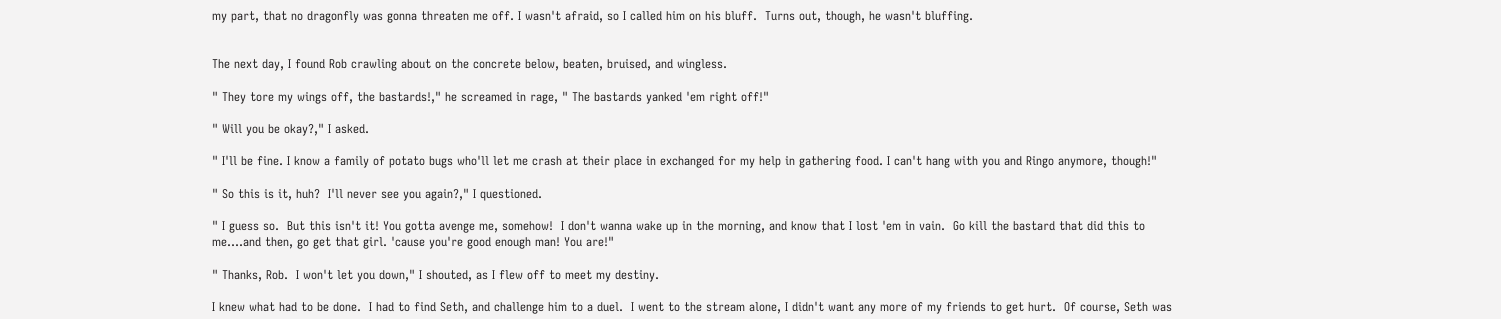my part, that no dragonfly was gonna threaten me off. I wasn't afraid, so I called him on his bluff.  Turns out, though, he wasn't bluffing.


The next day, I found Rob crawling about on the concrete below, beaten, bruised, and wingless.

" They tore my wings off, the bastards!," he screamed in rage, " The bastards yanked 'em right off!"

" Will you be okay?," I asked.

" I'll be fine. I know a family of potato bugs who'll let me crash at their place in exchanged for my help in gathering food. I can't hang with you and Ringo anymore, though!"

" So this is it, huh?  I'll never see you again?," I questioned.

" I guess so.  But this isn't it! You gotta avenge me, somehow!  I don't wanna wake up in the morning, and know that I lost 'em in vain.  Go kill the bastard that did this to me....and then, go get that girl. 'cause you're good enough man! You are!"

" Thanks, Rob.  I won't let you down," I shouted, as I flew off to meet my destiny.

I knew what had to be done.  I had to find Seth, and challenge him to a duel.  I went to the stream alone, I didn't want any more of my friends to get hurt.  Of course, Seth was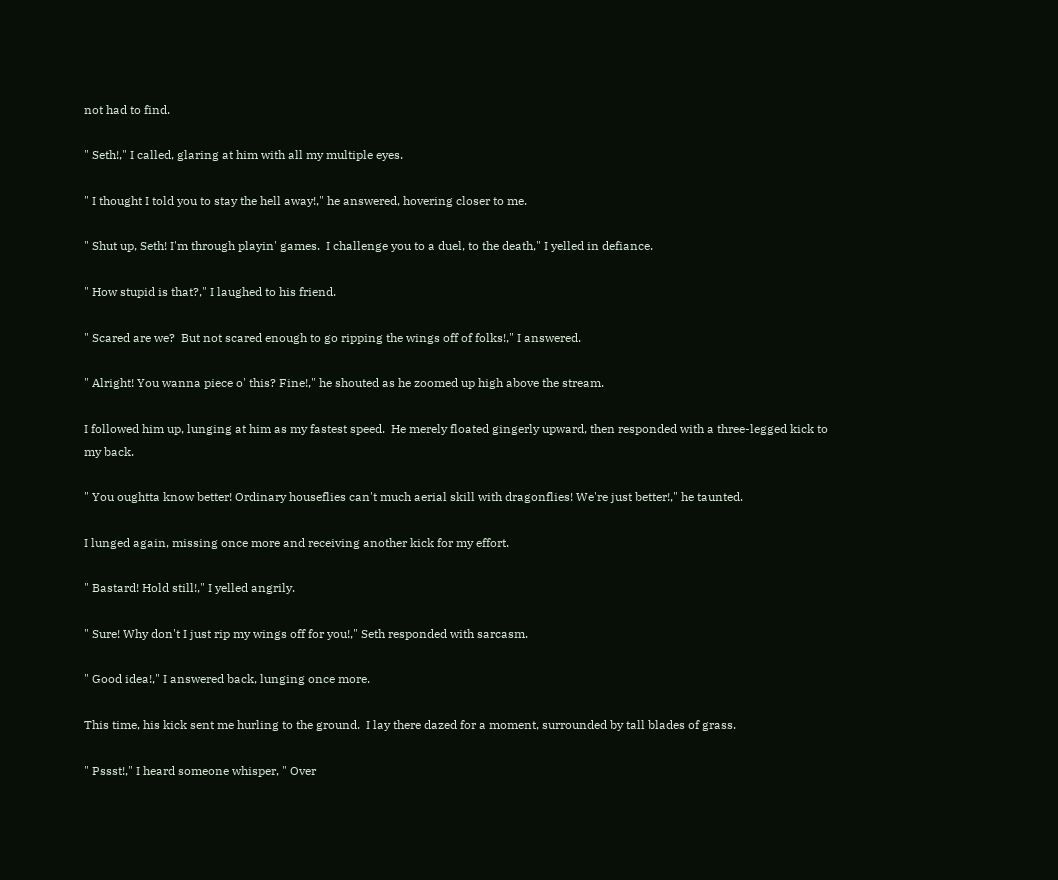not had to find.

" Seth!," I called, glaring at him with all my multiple eyes.

" I thought I told you to stay the hell away!," he answered, hovering closer to me.

" Shut up, Seth! I'm through playin' games.  I challenge you to a duel, to the death," I yelled in defiance.

" How stupid is that?," I laughed to his friend.

" Scared are we?  But not scared enough to go ripping the wings off of folks!," I answered.

" Alright! You wanna piece o' this? Fine!," he shouted as he zoomed up high above the stream.

I followed him up, lunging at him as my fastest speed.  He merely floated gingerly upward, then responded with a three-legged kick to my back.

" You oughtta know better! Ordinary houseflies can't much aerial skill with dragonflies! We're just better!," he taunted.

I lunged again, missing once more and receiving another kick for my effort.

" Bastard! Hold still!," I yelled angrily.

" Sure! Why don't I just rip my wings off for you!," Seth responded with sarcasm.

" Good idea!," I answered back, lunging once more.

This time, his kick sent me hurling to the ground.  I lay there dazed for a moment, surrounded by tall blades of grass.

" Pssst!," I heard someone whisper, " Over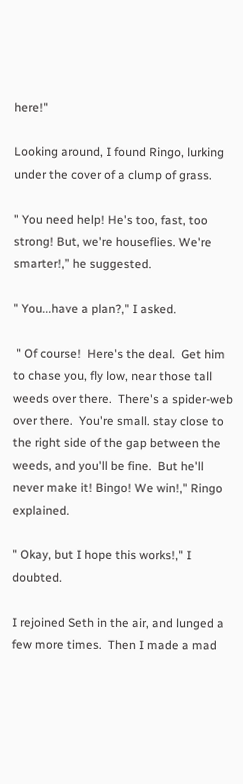here!"

Looking around, I found Ringo, lurking under the cover of a clump of grass.

" You need help! He's too, fast, too strong! But, we're houseflies. We're smarter!,” he suggested.

" You...have a plan?," I asked.

 " Of course!  Here's the deal.  Get him to chase you, fly low, near those tall weeds over there.  There's a spider-web over there.  You're small. stay close to the right side of the gap between the weeds, and you'll be fine.  But he'll never make it! Bingo! We win!," Ringo explained.

" Okay, but I hope this works!," I doubted.

I rejoined Seth in the air, and lunged a few more times.  Then I made a mad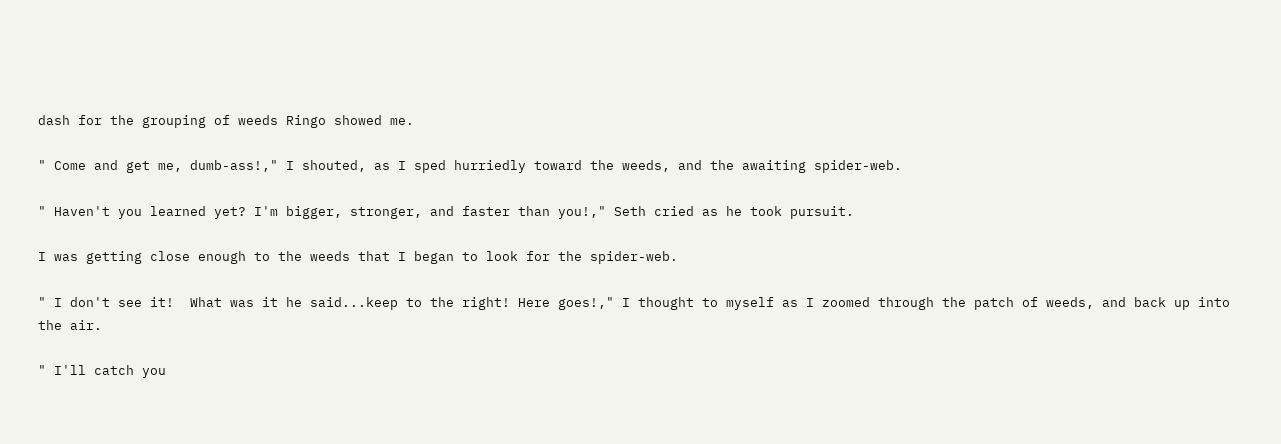dash for the grouping of weeds Ringo showed me.

" Come and get me, dumb-ass!," I shouted, as I sped hurriedly toward the weeds, and the awaiting spider-web.

" Haven't you learned yet? I'm bigger, stronger, and faster than you!," Seth cried as he took pursuit.

I was getting close enough to the weeds that I began to look for the spider-web.

" I don't see it!  What was it he said...keep to the right! Here goes!," I thought to myself as I zoomed through the patch of weeds, and back up into the air.

" I'll catch you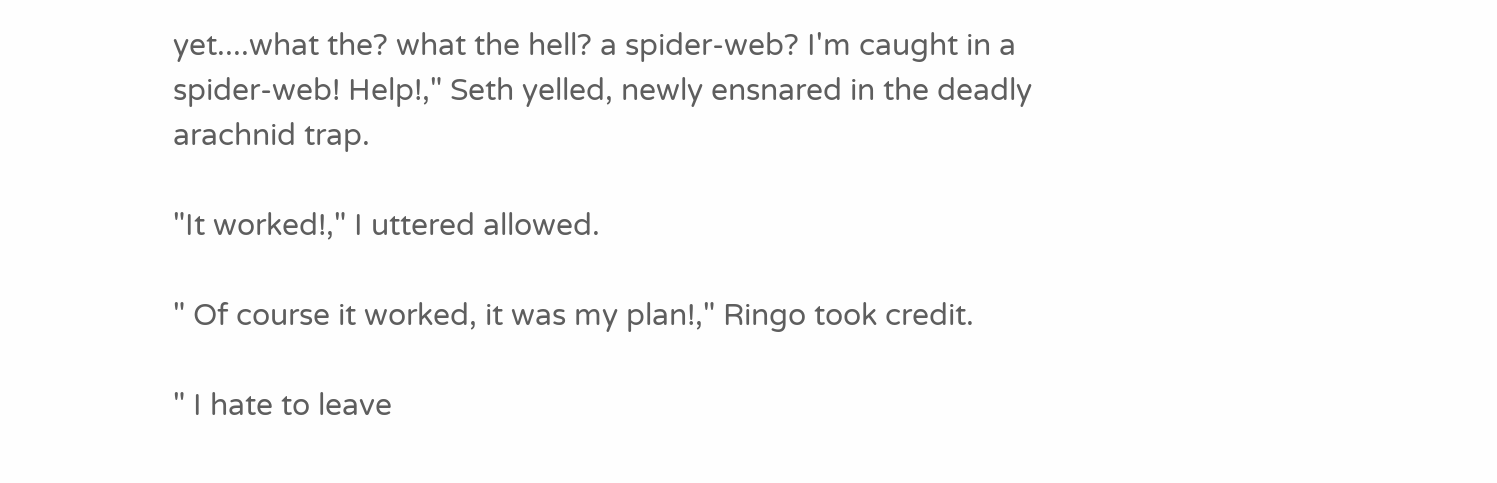yet....what the? what the hell? a spider-web? I'm caught in a spider-web! Help!," Seth yelled, newly ensnared in the deadly arachnid trap.

"It worked!," I uttered allowed.

" Of course it worked, it was my plan!," Ringo took credit.

" I hate to leave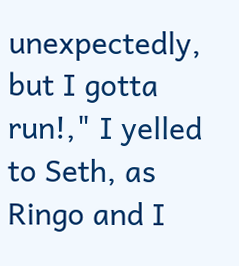unexpectedly, but I gotta run!," I yelled to Seth, as Ringo and I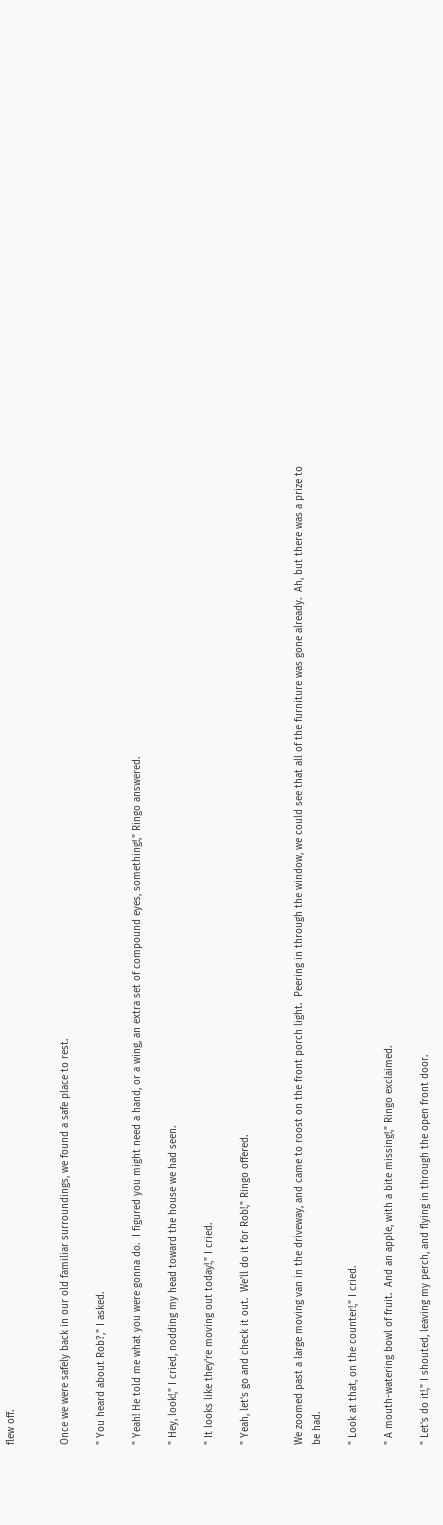flew off.


Once we were safely back in our old familiar surroundings, we found a safe place to rest.

" You heard about Rob?," I asked.

" Yeah! He told me what you were gonna do.  I figured you might need a hand, or a wing, an extra set of compound eyes, something!," Ringo answered.

" Hey, look!," I cried, nodding my head toward the house we had seen.

" It looks like they're moving out today!," I cried.

" Yeah, let's go and check it out.  We'll do it for Rob!," Ringo offered.


We zoomed past a large moving van in the driveway, and came to roost on the front porch light.  Peering in through the window, we could see that all of the furniture was gone already.  Ah, but there was a prize to be had.

" Look at that, on the counter!," I cried.

" A mouth-watering bowl of fruit.  And an apple, with a bite missing!," Ringo exclaimed.

" Let's do it!," I shouted, leaving my perch, and flying in through the open front door.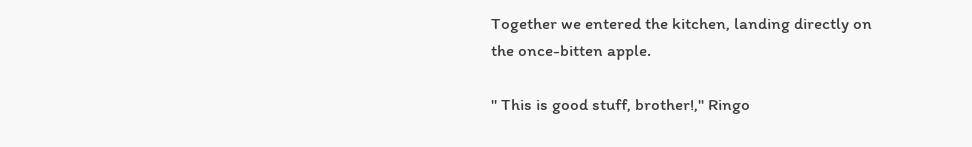Together we entered the kitchen, landing directly on the once-bitten apple.

" This is good stuff, brother!," Ringo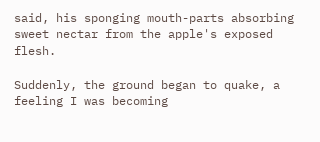said, his sponging mouth-parts absorbing sweet nectar from the apple's exposed flesh.

Suddenly, the ground began to quake, a feeling I was becoming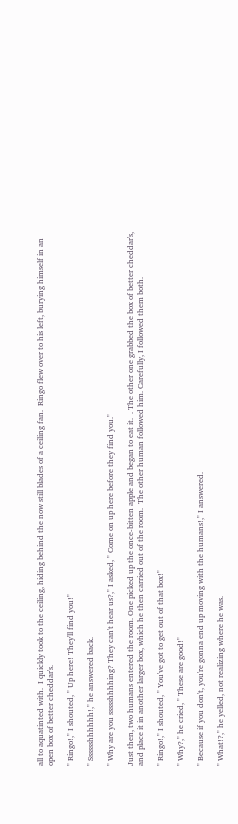all to aquatinted with.  I quickly took to the ceiling, hiding behind the now still blades of a ceiling fan.  Ringo flew over to his left, burying himself in an open box of better cheddar's.

" Ringo!," I shouted, " Up here! They'll find you!"

" Sssssshhhhhh!," he answered back.

" Why are you ssssshhhhing? They can't hear us?," I asked, " Come on up here before they find you."

Just then, two humans entered the room. One picked up the once-bitten apple and began to eat it.  . The other one grabbed the box of better cheddar's, and place it in another larger box, which he then carried out of the room.  The other human followed him. Carefully, I followed them both.

" Ringo!," I shouted, " You've got to get out of that box!"

" Why?," he cried, " These are good!"

" Because if you don't, you're gonna end up moving with the humans!," I answered.

" What!?," he yelled, not realizing where he was.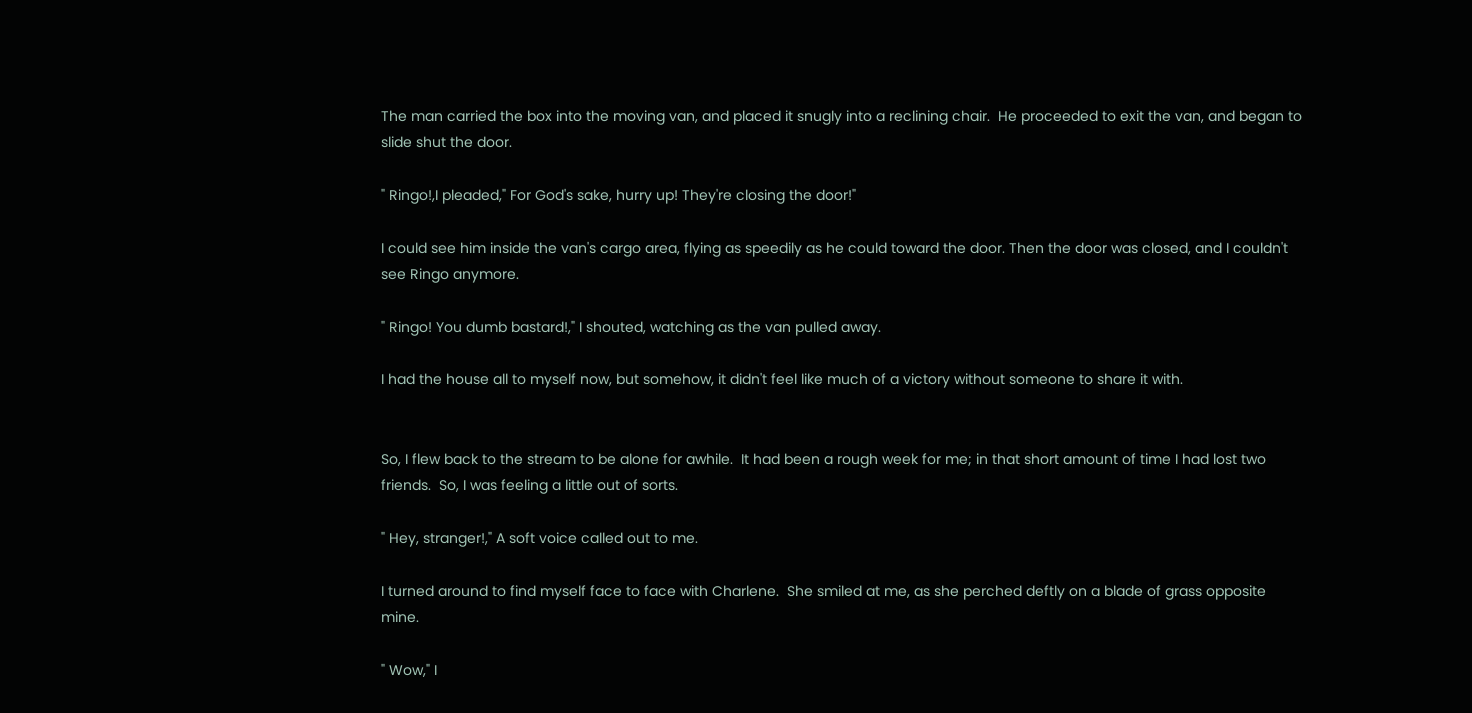The man carried the box into the moving van, and placed it snugly into a reclining chair.  He proceeded to exit the van, and began to slide shut the door.

" Ringo!,I pleaded," For God's sake, hurry up! They're closing the door!"

I could see him inside the van's cargo area, flying as speedily as he could toward the door. Then the door was closed, and I couldn't see Ringo anymore.

" Ringo! You dumb bastard!," I shouted, watching as the van pulled away.

I had the house all to myself now, but somehow, it didn't feel like much of a victory without someone to share it with.


So, I flew back to the stream to be alone for awhile.  It had been a rough week for me; in that short amount of time I had lost two friends.  So, I was feeling a little out of sorts.

" Hey, stranger!," A soft voice called out to me.

I turned around to find myself face to face with Charlene.  She smiled at me, as she perched deftly on a blade of grass opposite mine.

" Wow," I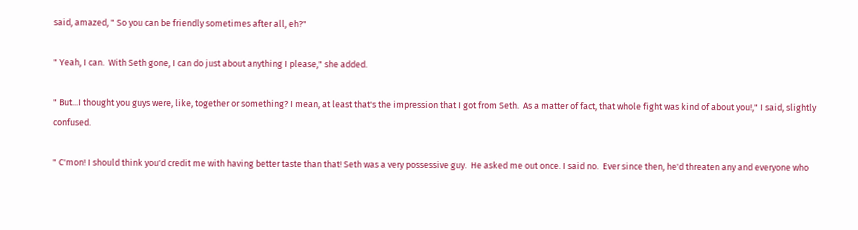said, amazed, " So you can be friendly sometimes after all, eh?"

" Yeah, I can.  With Seth gone, I can do just about anything I please," she added.

" But...I thought you guys were, like, together or something? I mean, at least that's the impression that I got from Seth.  As a matter of fact, that whole fight was kind of about you!," I said, slightly confused.

" C'mon! I should think you'd credit me with having better taste than that! Seth was a very possessive guy.  He asked me out once. I said no.  Ever since then, he'd threaten any and everyone who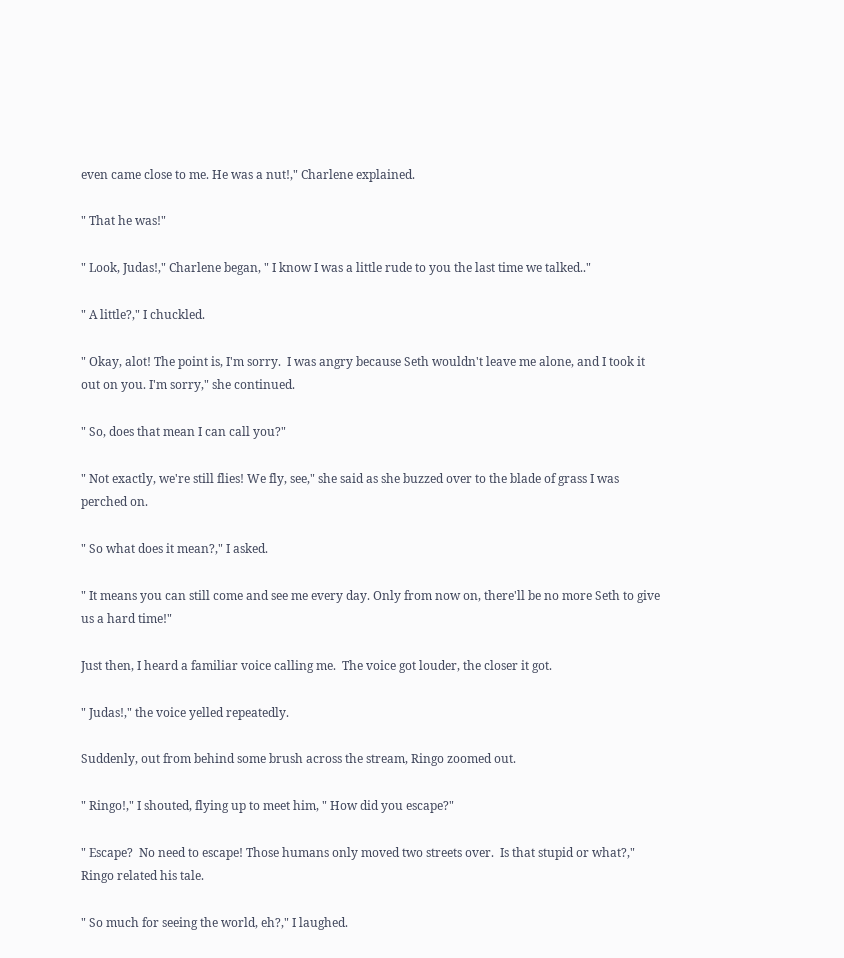even came close to me. He was a nut!," Charlene explained.

" That he was!"

" Look, Judas!," Charlene began, " I know I was a little rude to you the last time we talked.."

" A little?," I chuckled.

" Okay, alot! The point is, I'm sorry.  I was angry because Seth wouldn't leave me alone, and I took it out on you. I'm sorry," she continued.

" So, does that mean I can call you?"

" Not exactly, we're still flies! We fly, see," she said as she buzzed over to the blade of grass I was perched on.

" So what does it mean?," I asked.

" It means you can still come and see me every day. Only from now on, there'll be no more Seth to give us a hard time!"

Just then, I heard a familiar voice calling me.  The voice got louder, the closer it got.

" Judas!," the voice yelled repeatedly.

Suddenly, out from behind some brush across the stream, Ringo zoomed out.

" Ringo!," I shouted, flying up to meet him, " How did you escape?"

" Escape?  No need to escape! Those humans only moved two streets over.  Is that stupid or what?," Ringo related his tale.

" So much for seeing the world, eh?," I laughed.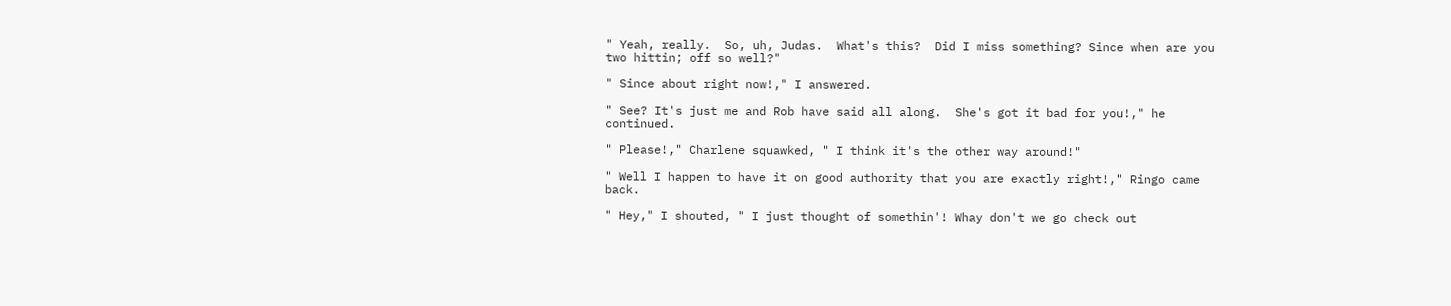" Yeah, really.  So, uh, Judas.  What's this?  Did I miss something? Since when are you two hittin; off so well?"

" Since about right now!," I answered.

" See? It's just me and Rob have said all along.  She's got it bad for you!," he continued.

" Please!," Charlene squawked, " I think it's the other way around!"

" Well I happen to have it on good authority that you are exactly right!," Ringo came back.

" Hey," I shouted, " I just thought of somethin'! Whay don't we go check out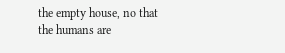the empty house, no that the humans are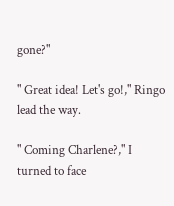gone?"

" Great idea! Let's go!," Ringo lead the way.

" Coming Charlene?," I turned to face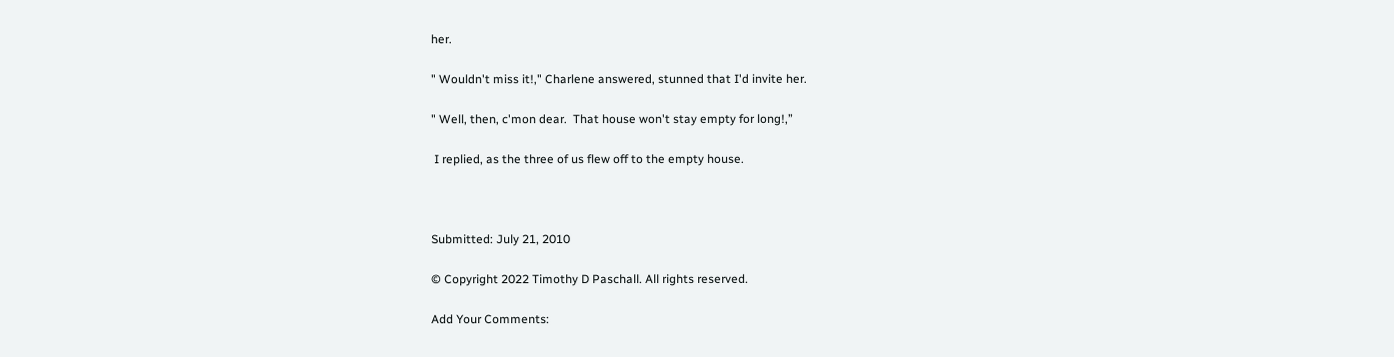her.

" Wouldn't miss it!," Charlene answered, stunned that I'd invite her.

" Well, then, c'mon dear.  That house won't stay empty for long!,”

 I replied, as the three of us flew off to the empty house.



Submitted: July 21, 2010

© Copyright 2022 Timothy D Paschall. All rights reserved.

Add Your Comments: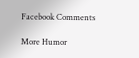Facebook Comments

More Humor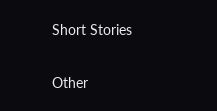Short Stories

Other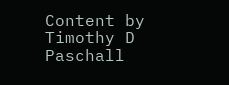Content by Timothy D Paschall